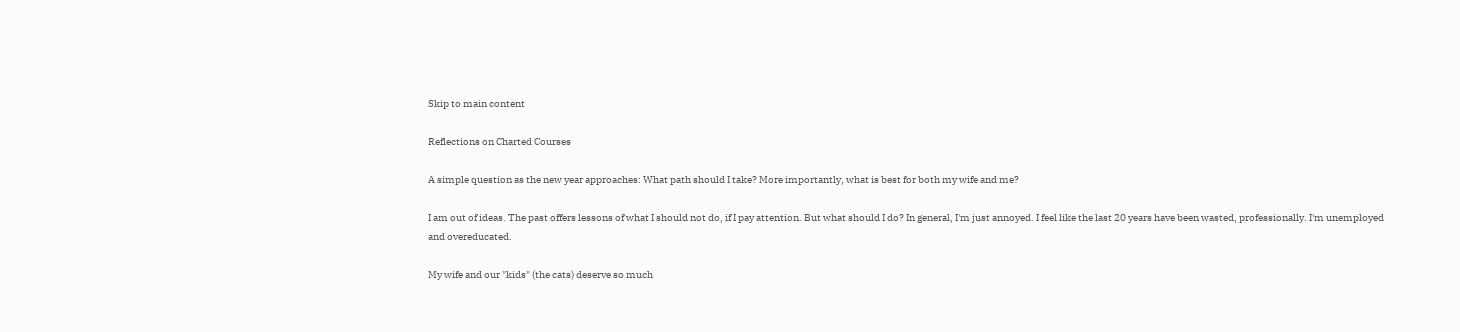Skip to main content

Reflections on Charted Courses

A simple question as the new year approaches: What path should I take? More importantly, what is best for both my wife and me?

I am out of ideas. The past offers lessons of what I should not do, if I pay attention. But what should I do? In general, I'm just annoyed. I feel like the last 20 years have been wasted, professionally. I'm unemployed and overeducated.

My wife and our "kids" (the cats) deserve so much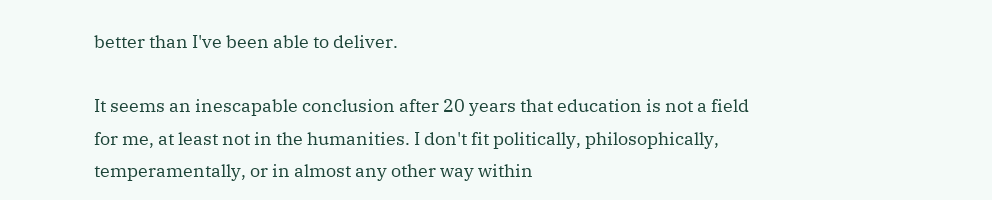better than I've been able to deliver.

It seems an inescapable conclusion after 20 years that education is not a field for me, at least not in the humanities. I don't fit politically, philosophically, temperamentally, or in almost any other way within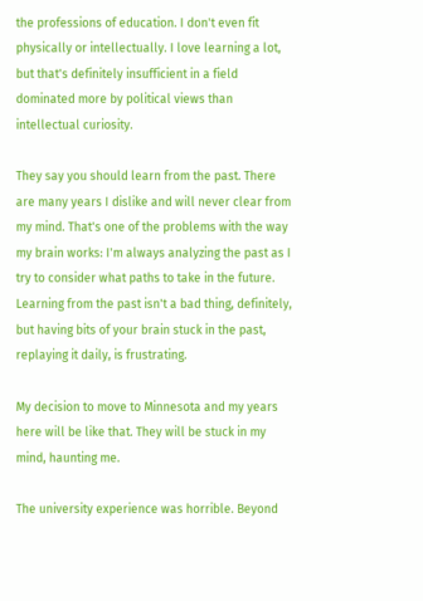the professions of education. I don't even fit physically or intellectually. I love learning a lot, but that's definitely insufficient in a field dominated more by political views than intellectual curiosity.

They say you should learn from the past. There are many years I dislike and will never clear from my mind. That's one of the problems with the way my brain works: I'm always analyzing the past as I try to consider what paths to take in the future. Learning from the past isn't a bad thing, definitely, but having bits of your brain stuck in the past, replaying it daily, is frustrating.

My decision to move to Minnesota and my years here will be like that. They will be stuck in my mind, haunting me.

The university experience was horrible. Beyond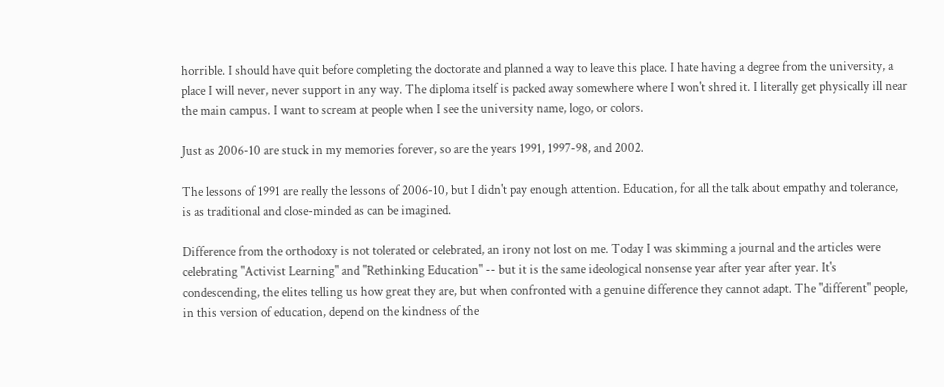horrible. I should have quit before completing the doctorate and planned a way to leave this place. I hate having a degree from the university, a place I will never, never support in any way. The diploma itself is packed away somewhere where I won't shred it. I literally get physically ill near the main campus. I want to scream at people when I see the university name, logo, or colors.

Just as 2006-10 are stuck in my memories forever, so are the years 1991, 1997-98, and 2002.

The lessons of 1991 are really the lessons of 2006-10, but I didn't pay enough attention. Education, for all the talk about empathy and tolerance, is as traditional and close-minded as can be imagined.

Difference from the orthodoxy is not tolerated or celebrated, an irony not lost on me. Today I was skimming a journal and the articles were celebrating "Activist Learning" and "Rethinking Education" -- but it is the same ideological nonsense year after year after year. It's condescending, the elites telling us how great they are, but when confronted with a genuine difference they cannot adapt. The "different" people, in this version of education, depend on the kindness of the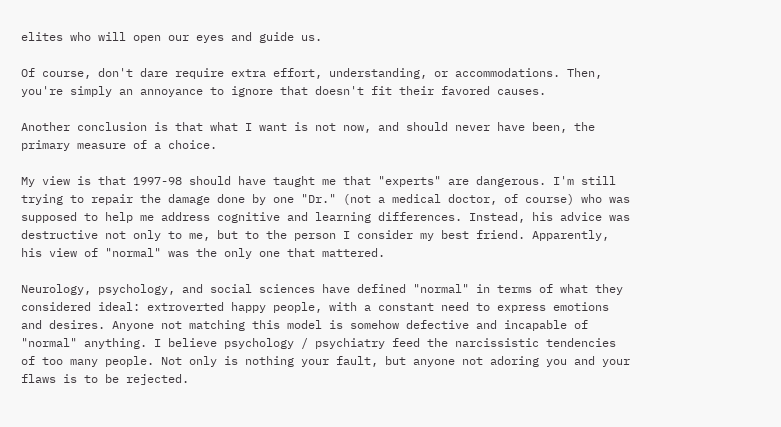elites who will open our eyes and guide us.

Of course, don't dare require extra effort, understanding, or accommodations. Then, you're simply an annoyance to ignore that doesn't fit their favored causes.

Another conclusion is that what I want is not now, and should never have been, the primary measure of a choice.

My view is that 1997-98 should have taught me that "experts" are dangerous. I'm still trying to repair the damage done by one "Dr." (not a medical doctor, of course) who was supposed to help me address cognitive and learning differences. Instead, his advice was destructive not only to me, but to the person I consider my best friend. Apparently, his view of "normal" was the only one that mattered.

Neurology, psychology, and social sciences have defined "normal" in terms of what they considered ideal: extroverted happy people, with a constant need to express emotions and desires. Anyone not matching this model is somehow defective and incapable of "normal" anything. I believe psychology / psychiatry feed the narcissistic tendencies of too many people. Not only is nothing your fault, but anyone not adoring you and your flaws is to be rejected.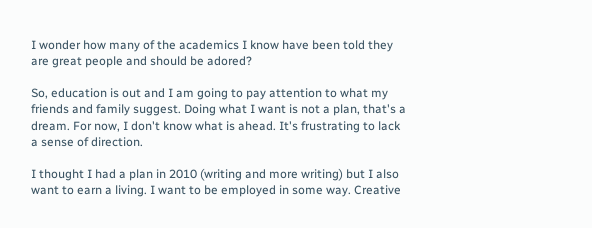I wonder how many of the academics I know have been told they are great people and should be adored?

So, education is out and I am going to pay attention to what my friends and family suggest. Doing what I want is not a plan, that's a dream. For now, I don't know what is ahead. It's frustrating to lack a sense of direction.

I thought I had a plan in 2010 (writing and more writing) but I also want to earn a living. I want to be employed in some way. Creative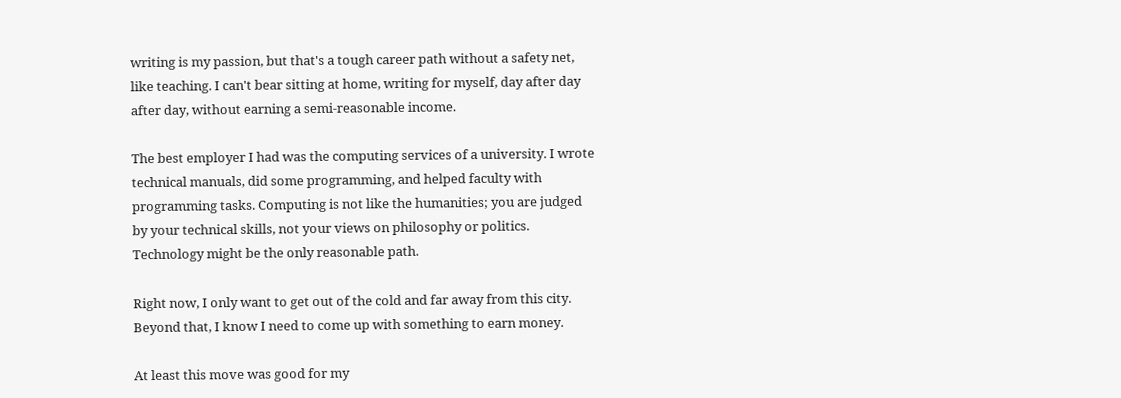writing is my passion, but that's a tough career path without a safety net, like teaching. I can't bear sitting at home, writing for myself, day after day after day, without earning a semi-reasonable income.

The best employer I had was the computing services of a university. I wrote technical manuals, did some programming, and helped faculty with programming tasks. Computing is not like the humanities; you are judged by your technical skills, not your views on philosophy or politics. Technology might be the only reasonable path.

Right now, I only want to get out of the cold and far away from this city. Beyond that, I know I need to come up with something to earn money.

At least this move was good for my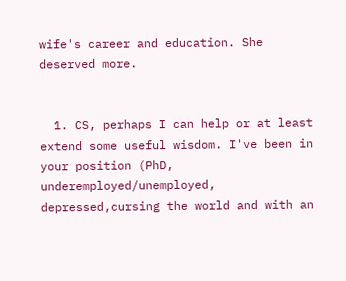wife's career and education. She deserved more.


  1. CS, perhaps I can help or at least extend some useful wisdom. I've been in your position (PhD, underemployed/unemployed, depressed,cursing the world and with an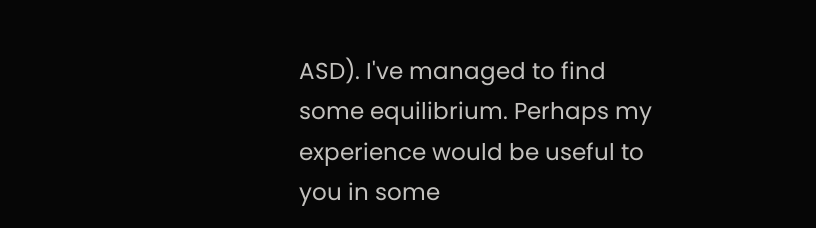ASD). I've managed to find some equilibrium. Perhaps my experience would be useful to you in some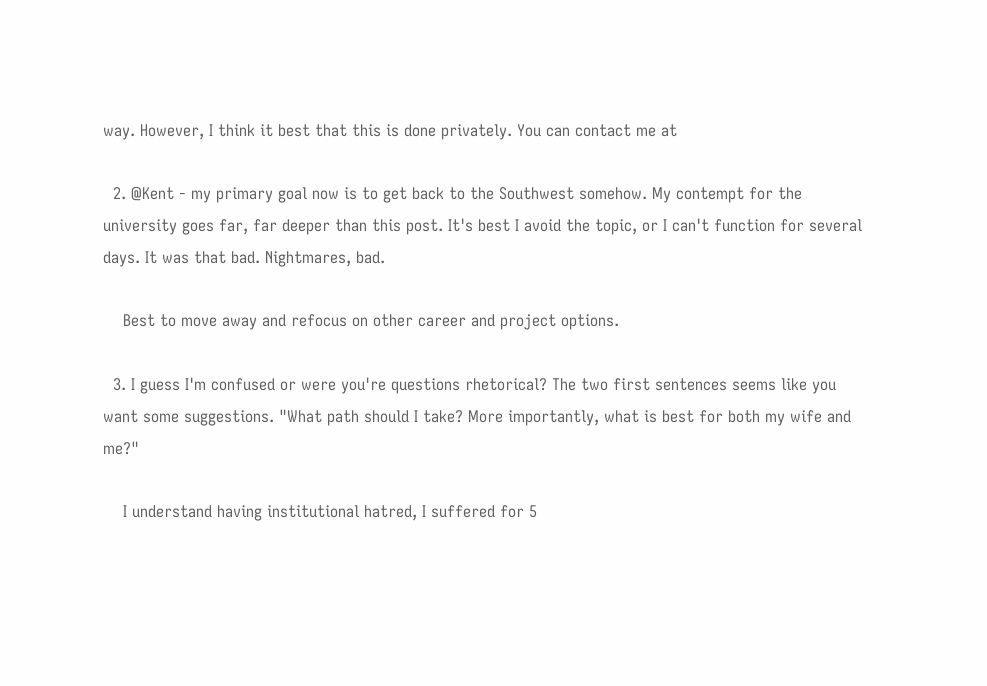way. However, I think it best that this is done privately. You can contact me at

  2. @Kent - my primary goal now is to get back to the Southwest somehow. My contempt for the university goes far, far deeper than this post. It's best I avoid the topic, or I can't function for several days. It was that bad. Nightmares, bad.

    Best to move away and refocus on other career and project options.

  3. I guess I'm confused or were you're questions rhetorical? The two first sentences seems like you want some suggestions. "What path should I take? More importantly, what is best for both my wife and me?"

    I understand having institutional hatred, I suffered for 5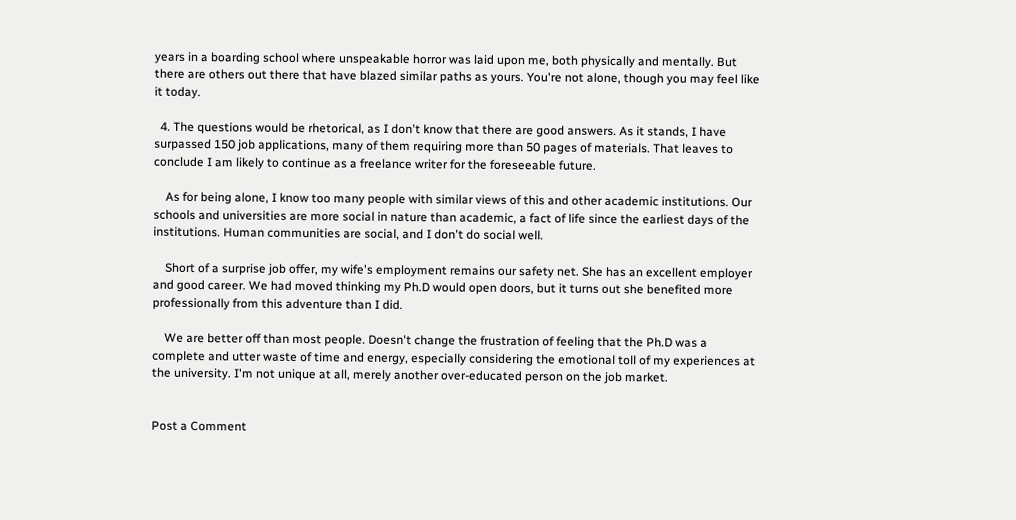years in a boarding school where unspeakable horror was laid upon me, both physically and mentally. But there are others out there that have blazed similar paths as yours. You're not alone, though you may feel like it today.

  4. The questions would be rhetorical, as I don't know that there are good answers. As it stands, I have surpassed 150 job applications, many of them requiring more than 50 pages of materials. That leaves to conclude I am likely to continue as a freelance writer for the foreseeable future.

    As for being alone, I know too many people with similar views of this and other academic institutions. Our schools and universities are more social in nature than academic, a fact of life since the earliest days of the institutions. Human communities are social, and I don't do social well.

    Short of a surprise job offer, my wife's employment remains our safety net. She has an excellent employer and good career. We had moved thinking my Ph.D would open doors, but it turns out she benefited more professionally from this adventure than I did.

    We are better off than most people. Doesn't change the frustration of feeling that the Ph.D was a complete and utter waste of time and energy, especially considering the emotional toll of my experiences at the university. I'm not unique at all, merely another over-educated person on the job market.


Post a Comment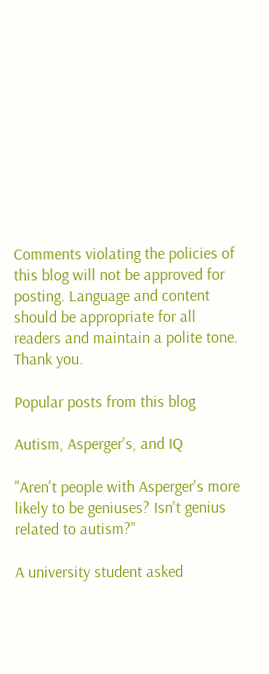Comments violating the policies of this blog will not be approved for posting. Language and content should be appropriate for all readers and maintain a polite tone. Thank you.

Popular posts from this blog

Autism, Asperger's, and IQ

"Aren't people with Asperger's more likely to be geniuses? Isn't genius related to autism?"

A university student asked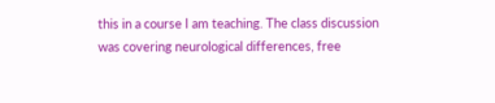this in a course I am teaching. The class discussion was covering neurological differences, free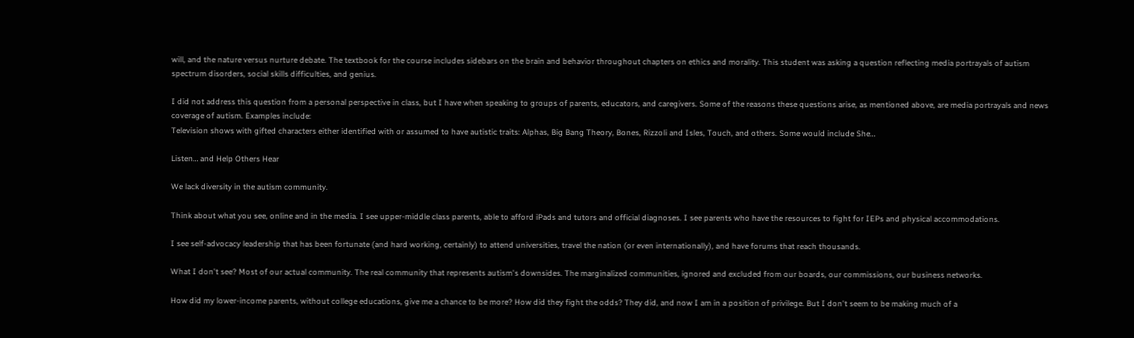will, and the nature versus nurture debate. The textbook for the course includes sidebars on the brain and behavior throughout chapters on ethics and morality. This student was asking a question reflecting media portrayals of autism spectrum disorders, social skills difficulties, and genius.

I did not address this question from a personal perspective in class, but I have when speaking to groups of parents, educators, and caregivers. Some of the reasons these questions arise, as mentioned above, are media portrayals and news coverage of autism. Examples include:
Television shows with gifted characters either identified with or assumed to have autistic traits: Alphas, Big Bang Theory, Bones, Rizzoli and Isles, Touch, and others. Some would include She…

Listen… and Help Others Hear

We lack diversity in the autism community.

Think about what you see, online and in the media. I see upper-middle class parents, able to afford iPads and tutors and official diagnoses. I see parents who have the resources to fight for IEPs and physical accommodations.

I see self-advocacy leadership that has been fortunate (and hard working, certainly) to attend universities, travel the nation (or even internationally), and have forums that reach thousands.

What I don't see? Most of our actual community. The real community that represents autism's downsides. The marginalized communities, ignored and excluded from our boards, our commissions, our business networks.

How did my lower-income parents, without college educations, give me a chance to be more? How did they fight the odds? They did, and now I am in a position of privilege. But I don't seem to be making much of a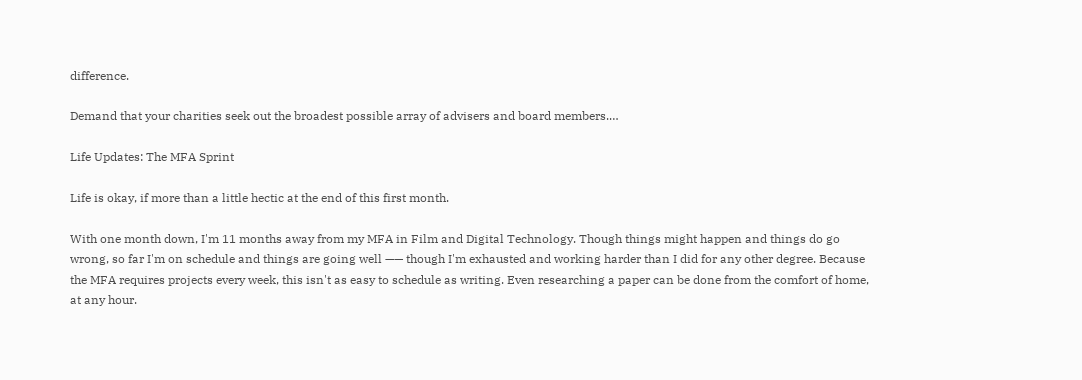difference.

Demand that your charities seek out the broadest possible array of advisers and board members.…

Life Updates: The MFA Sprint

Life is okay, if more than a little hectic at the end of this first month.

With one month down, I'm 11 months away from my MFA in Film and Digital Technology. Though things might happen and things do go wrong, so far I'm on schedule and things are going well —— though I'm exhausted and working harder than I did for any other degree. Because the MFA requires projects every week, this isn't as easy to schedule as writing. Even researching a paper can be done from the comfort of home, at any hour.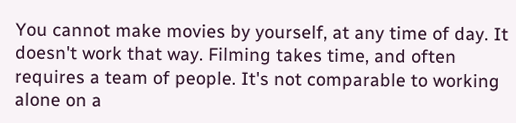You cannot make movies by yourself, at any time of day. It doesn't work that way. Filming takes time, and often requires a team of people. It's not comparable to working alone on a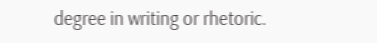degree in writing or rhetoric.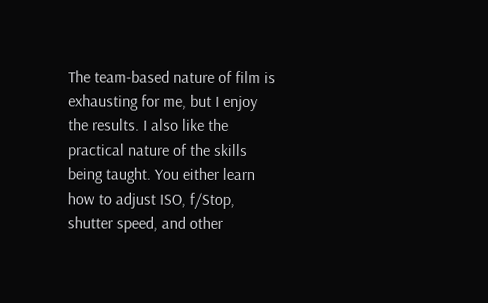The team-based nature of film is exhausting for me, but I enjoy the results. I also like the practical nature of the skills being taught. You either learn how to adjust ISO, f/Stop, shutter speed, and other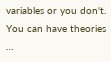variables or you don't. You can have theories …